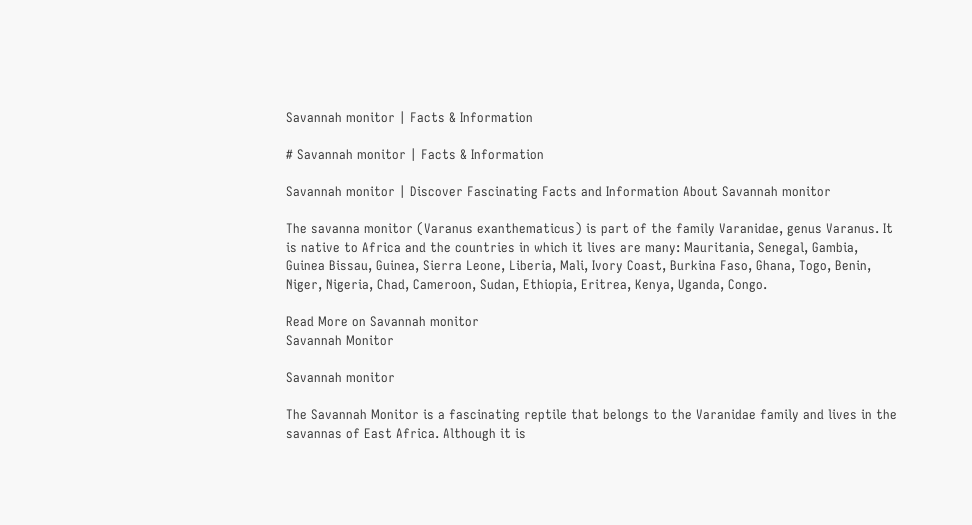Savannah monitor | Facts & Information

# Savannah monitor | Facts & Information

Savannah monitor | Discover Fascinating Facts and Information About Savannah monitor

The savanna monitor (Varanus exanthematicus) is part of the family Varanidae, genus Varanus. It is native to Africa and the countries in which it lives are many: Mauritania, Senegal, Gambia, Guinea Bissau, Guinea, Sierra Leone, Liberia, Mali, Ivory Coast, Burkina Faso, Ghana, Togo, Benin, Niger, Nigeria, Chad, Cameroon, Sudan, Ethiopia, Eritrea, Kenya, Uganda, Congo.

Read More on Savannah monitor
Savannah Monitor

Savannah monitor

The Savannah Monitor is a fascinating reptile that belongs to the Varanidae family and lives in the savannas of East Africa. Although it is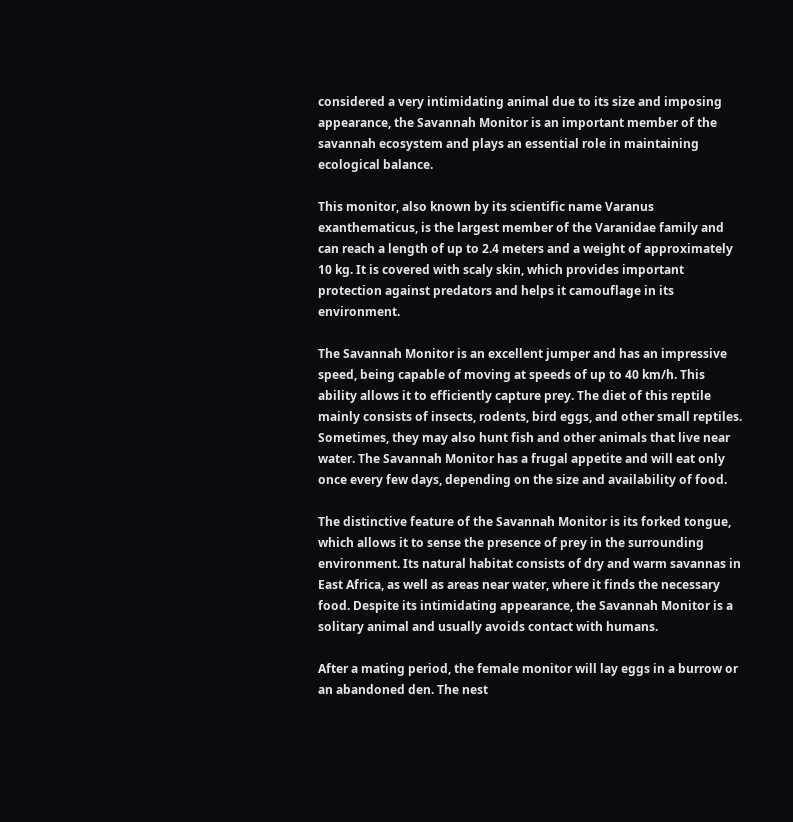considered a very intimidating animal due to its size and imposing appearance, the Savannah Monitor is an important member of the savannah ecosystem and plays an essential role in maintaining ecological balance.

This monitor, also known by its scientific name Varanus exanthematicus, is the largest member of the Varanidae family and can reach a length of up to 2.4 meters and a weight of approximately 10 kg. It is covered with scaly skin, which provides important protection against predators and helps it camouflage in its environment.

The Savannah Monitor is an excellent jumper and has an impressive speed, being capable of moving at speeds of up to 40 km/h. This ability allows it to efficiently capture prey. The diet of this reptile mainly consists of insects, rodents, bird eggs, and other small reptiles. Sometimes, they may also hunt fish and other animals that live near water. The Savannah Monitor has a frugal appetite and will eat only once every few days, depending on the size and availability of food.

The distinctive feature of the Savannah Monitor is its forked tongue, which allows it to sense the presence of prey in the surrounding environment. Its natural habitat consists of dry and warm savannas in East Africa, as well as areas near water, where it finds the necessary food. Despite its intimidating appearance, the Savannah Monitor is a solitary animal and usually avoids contact with humans.

After a mating period, the female monitor will lay eggs in a burrow or an abandoned den. The nest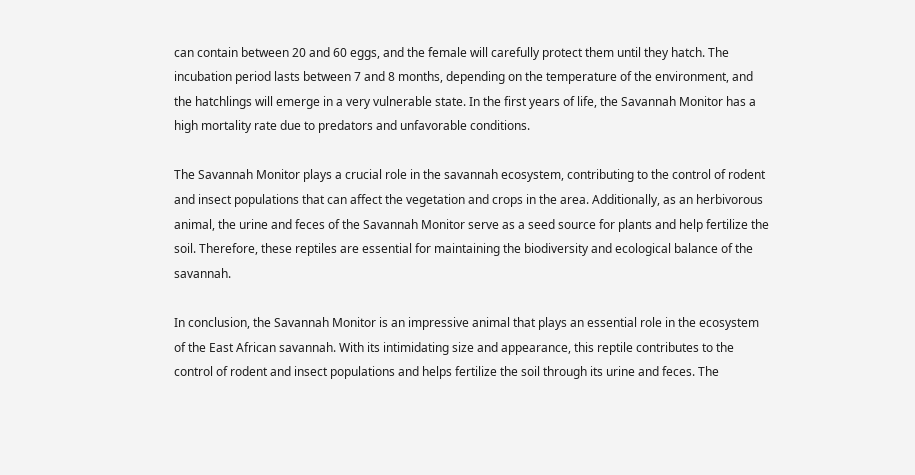can contain between 20 and 60 eggs, and the female will carefully protect them until they hatch. The incubation period lasts between 7 and 8 months, depending on the temperature of the environment, and the hatchlings will emerge in a very vulnerable state. In the first years of life, the Savannah Monitor has a high mortality rate due to predators and unfavorable conditions.

The Savannah Monitor plays a crucial role in the savannah ecosystem, contributing to the control of rodent and insect populations that can affect the vegetation and crops in the area. Additionally, as an herbivorous animal, the urine and feces of the Savannah Monitor serve as a seed source for plants and help fertilize the soil. Therefore, these reptiles are essential for maintaining the biodiversity and ecological balance of the savannah.

In conclusion, the Savannah Monitor is an impressive animal that plays an essential role in the ecosystem of the East African savannah. With its intimidating size and appearance, this reptile contributes to the control of rodent and insect populations and helps fertilize the soil through its urine and feces. The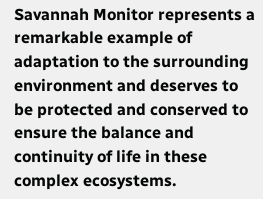Savannah Monitor represents a remarkable example of adaptation to the surrounding environment and deserves to be protected and conserved to ensure the balance and continuity of life in these complex ecosystems.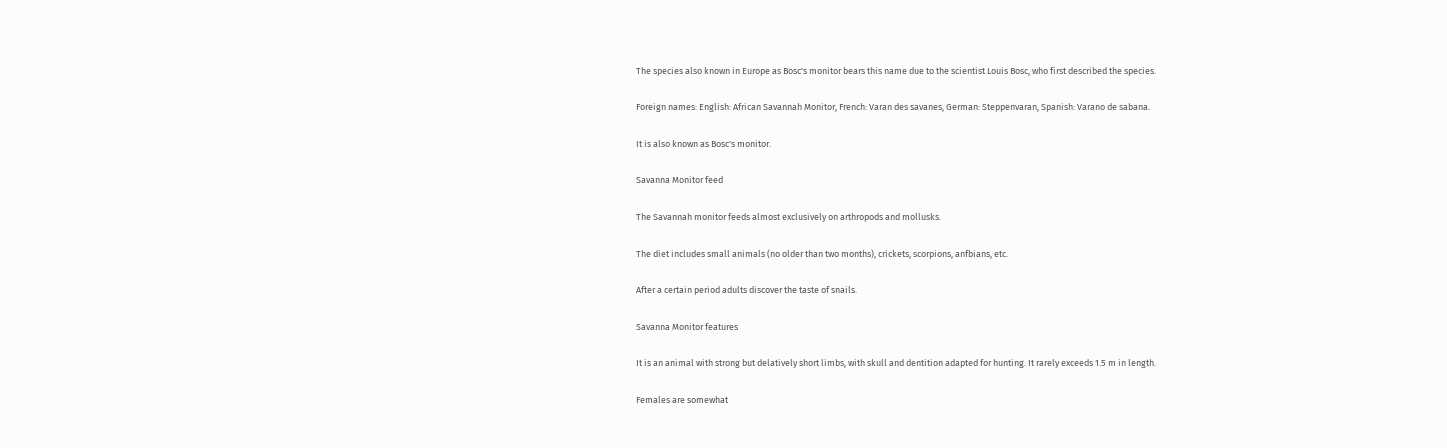The species also known in Europe as Bosc's monitor bears this name due to the scientist Louis Bosc, who first described the species.

Foreign names: English: African Savannah Monitor, French: Varan des savanes, German: Steppenvaran, Spanish: Varano de sabana.

It is also known as Bosc's monitor.

Savanna Monitor feed

The Savannah monitor feeds almost exclusively on arthropods and mollusks.

The diet includes small animals (no older than two months), crickets, scorpions, anfbians, etc.

After a certain period adults discover the taste of snails.

Savanna Monitor features

It is an animal with strong but delatively short limbs, with skull and dentition adapted for hunting. It rarely exceeds 1.5 m in length.

Females are somewhat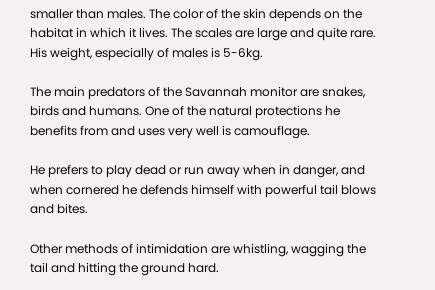smaller than males. The color of the skin depends on the habitat in which it lives. The scales are large and quite rare. His weight, especially of males is 5-6kg.

The main predators of the Savannah monitor are snakes, birds and humans. One of the natural protections he benefits from and uses very well is camouflage.

He prefers to play dead or run away when in danger, and when cornered he defends himself with powerful tail blows and bites.

Other methods of intimidation are whistling, wagging the tail and hitting the ground hard.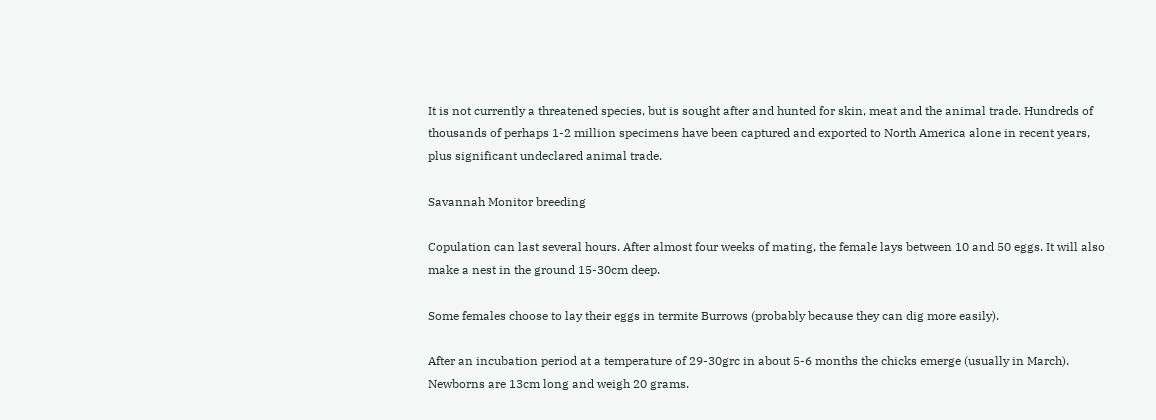It is not currently a threatened species, but is sought after and hunted for skin, meat and the animal trade. Hundreds of thousands of perhaps 1-2 million specimens have been captured and exported to North America alone in recent years, plus significant undeclared animal trade.

Savannah Monitor breeding

Copulation can last several hours. After almost four weeks of mating, the female lays between 10 and 50 eggs. It will also make a nest in the ground 15-30cm deep.

Some females choose to lay their eggs in termite Burrows (probably because they can dig more easily).

After an incubation period at a temperature of 29-30grc in about 5-6 months the chicks emerge (usually in March). Newborns are 13cm long and weigh 20 grams.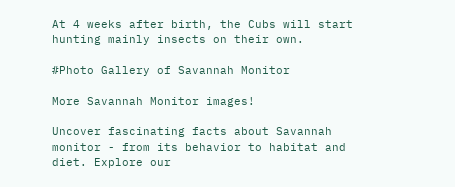At 4 weeks after birth, the Cubs will start hunting mainly insects on their own.

#Photo Gallery of Savannah Monitor

More Savannah Monitor images!

Uncover fascinating facts about Savannah monitor - from its behavior to habitat and diet. Explore our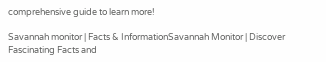comprehensive guide to learn more!

Savannah monitor | Facts & InformationSavannah Monitor | Discover Fascinating Facts and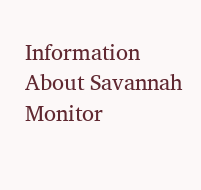Information About Savannah Monitor